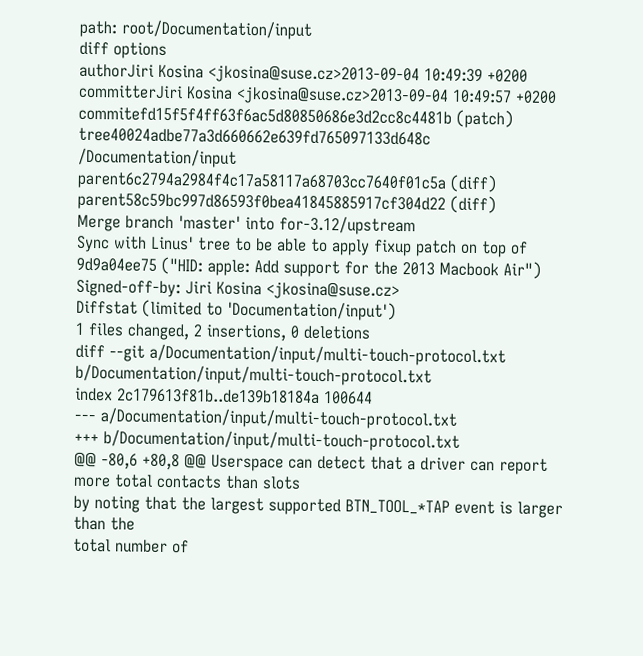path: root/Documentation/input
diff options
authorJiri Kosina <jkosina@suse.cz>2013-09-04 10:49:39 +0200
committerJiri Kosina <jkosina@suse.cz>2013-09-04 10:49:57 +0200
commitefd15f5f4ff63f6ac5d80850686e3d2cc8c4481b (patch)
tree40024adbe77a3d660662e639fd765097133d648c /Documentation/input
parent6c2794a2984f4c17a58117a68703cc7640f01c5a (diff)
parent58c59bc997d86593f0bea41845885917cf304d22 (diff)
Merge branch 'master' into for-3.12/upstream
Sync with Linus' tree to be able to apply fixup patch on top of 9d9a04ee75 ("HID: apple: Add support for the 2013 Macbook Air") Signed-off-by: Jiri Kosina <jkosina@suse.cz>
Diffstat (limited to 'Documentation/input')
1 files changed, 2 insertions, 0 deletions
diff --git a/Documentation/input/multi-touch-protocol.txt b/Documentation/input/multi-touch-protocol.txt
index 2c179613f81b..de139b18184a 100644
--- a/Documentation/input/multi-touch-protocol.txt
+++ b/Documentation/input/multi-touch-protocol.txt
@@ -80,6 +80,8 @@ Userspace can detect that a driver can report more total contacts than slots
by noting that the largest supported BTN_TOOL_*TAP event is larger than the
total number of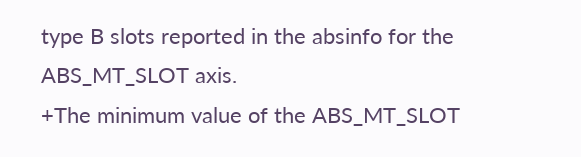type B slots reported in the absinfo for the ABS_MT_SLOT axis.
+The minimum value of the ABS_MT_SLOT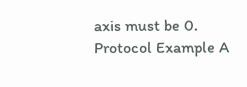axis must be 0.
Protocol Example A